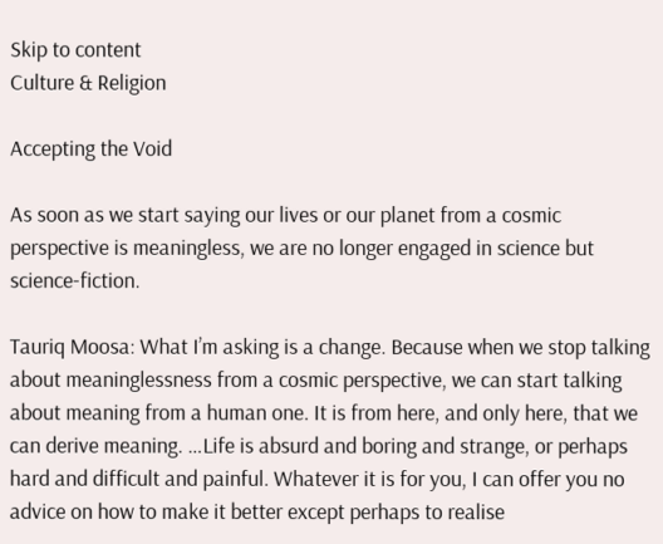Skip to content
Culture & Religion

Accepting the Void

As soon as we start saying our lives or our planet from a cosmic perspective is meaningless, we are no longer engaged in science but science-fiction.

Tauriq Moosa: What I’m asking is a change. Because when we stop talking about meaninglessness from a cosmic perspective, we can start talking about meaning from a human one. It is from here, and only here, that we can derive meaning. …Life is absurd and boring and strange, or perhaps hard and difficult and painful. Whatever it is for you, I can offer you no advice on how to make it better except perhaps to realise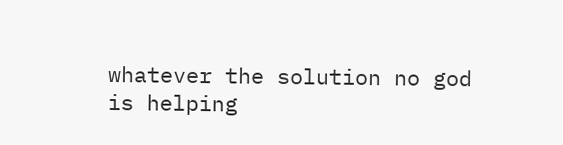whatever the solution no god is helping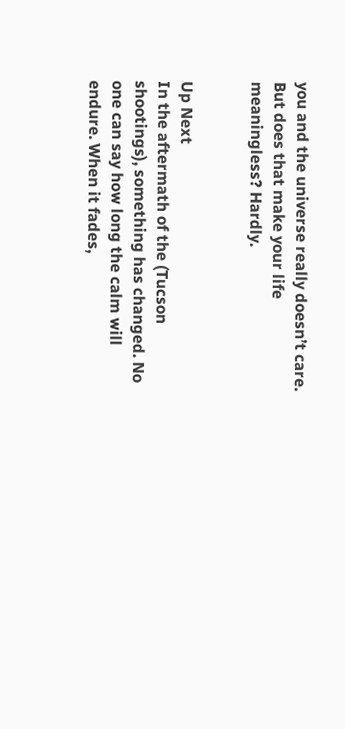you and the universe really doesn’t care. But does that make your life meaningless? Hardly.


Up Next
In the aftermath of the (Tucson shootings), something has changed. No one can say how long the calm will endure. When it fades,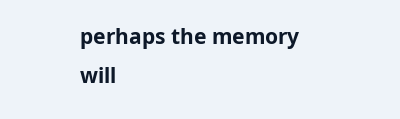perhaps the memory will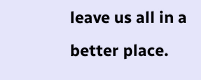leave us all in a better place.